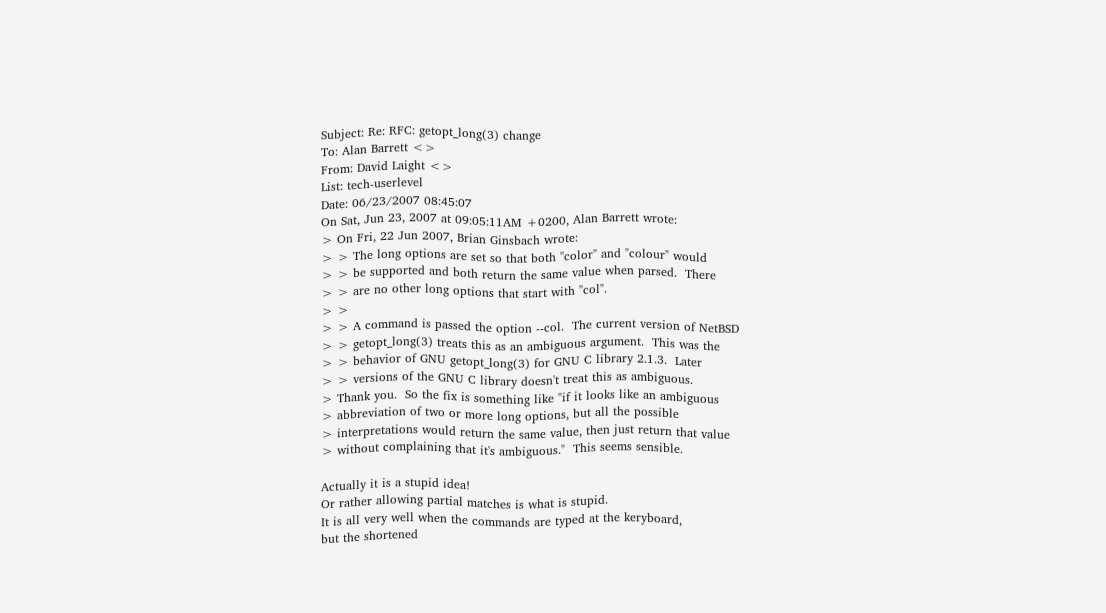Subject: Re: RFC: getopt_long(3) change
To: Alan Barrett <>
From: David Laight <>
List: tech-userlevel
Date: 06/23/2007 08:45:07
On Sat, Jun 23, 2007 at 09:05:11AM +0200, Alan Barrett wrote:
> On Fri, 22 Jun 2007, Brian Ginsbach wrote:
> > The long options are set so that both "color" and "colour" would
> > be supported and both return the same value when parsed.  There
> > are no other long options that start with "col".
> >
> > A command is passed the option --col.  The current version of NetBSD
> > getopt_long(3) treats this as an ambiguous argument.  This was the
> > behavior of GNU getopt_long(3) for GNU C library 2.1.3.  Later
> > versions of the GNU C library doesn't treat this as ambiguous.
> Thank you.  So the fix is something like "if it looks like an ambiguous
> abbreviation of two or more long options, but all the possible
> interpretations would return the same value, then just return that value
> without complaining that it's ambiguous."  This seems sensible.

Actually it is a stupid idea!
Or rather allowing partial matches is what is stupid.
It is all very well when the commands are typed at the keryboard,
but the shortened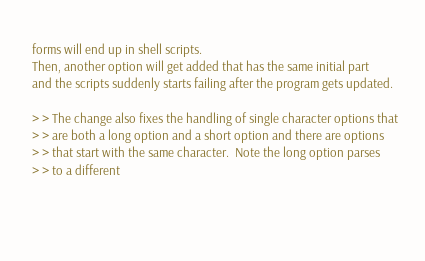forms will end up in shell scripts.
Then, another option will get added that has the same initial part
and the scripts suddenly starts failing after the program gets updated.

> > The change also fixes the handling of single character options that
> > are both a long option and a short option and there are options
> > that start with the same character.  Note the long option parses
> > to a different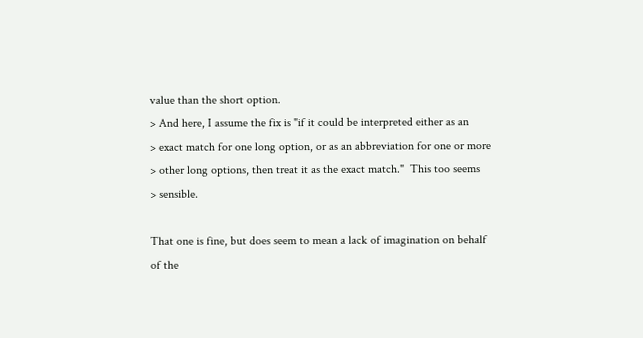value than the short option.
> And here, I assume the fix is "if it could be interpreted either as an
> exact match for one long option, or as an abbreviation for one or more
> other long options, then treat it as the exact match."  This too seems
> sensible.

That one is fine, but does seem to mean a lack of imagination on behalf
of the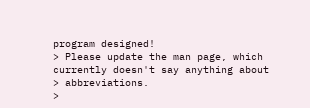program designed!
> Please update the man page, which currently doesn't say anything about
> abbreviations.
>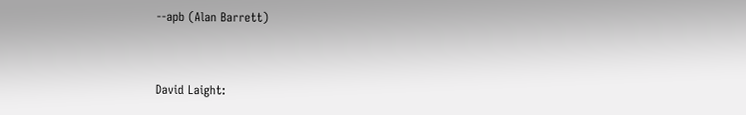--apb (Alan Barrett)


David Laight: